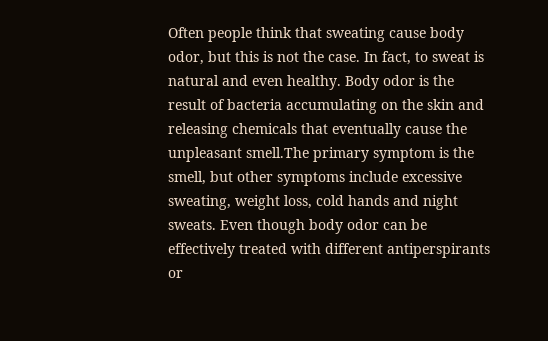Often people think that sweating cause body odor, but this is not the case. In fact, to sweat is natural and even healthy. Body odor is the result of bacteria accumulating on the skin and releasing chemicals that eventually cause the unpleasant smell.The primary symptom is the smell, but other symptoms include excessive sweating, weight loss, cold hands and night sweats. Even though body odor can be effectively treated with different antiperspirants or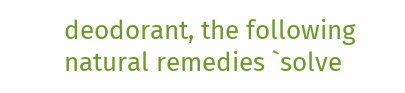deodorant, the following natural remedies `solve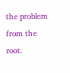the problem from the root.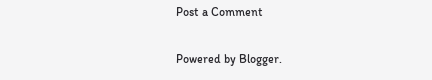Post a Comment

Powered by Blogger.